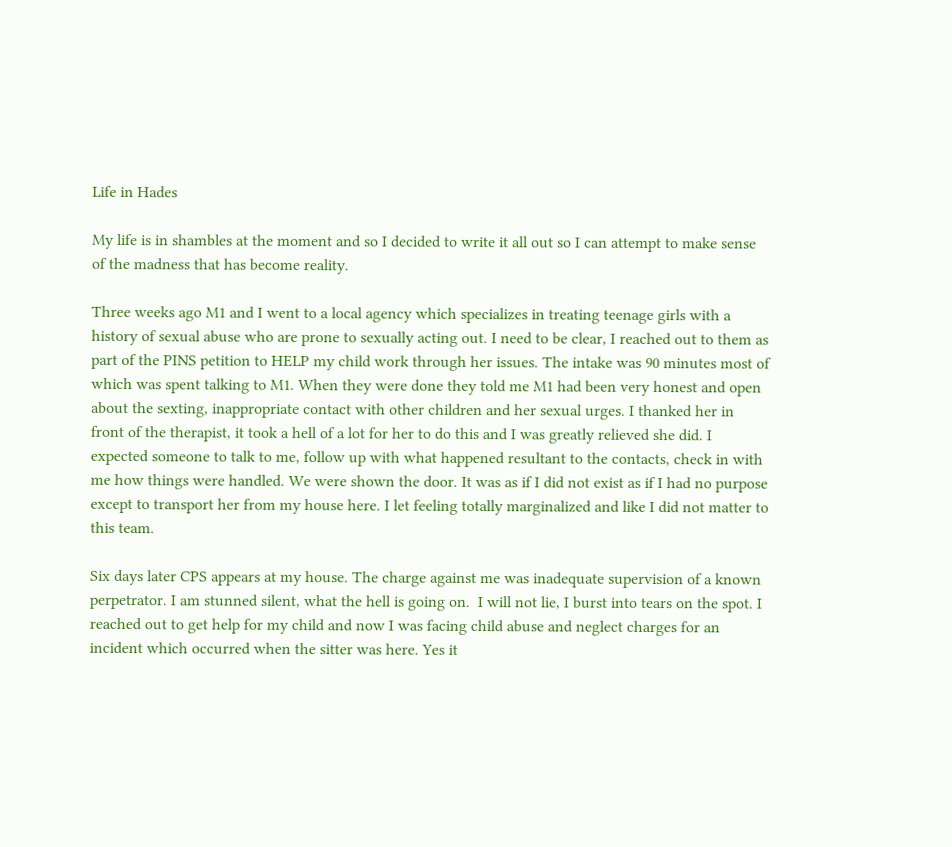Life in Hades

My life is in shambles at the moment and so I decided to write it all out so I can attempt to make sense of the madness that has become reality.

Three weeks ago M1 and I went to a local agency which specializes in treating teenage girls with a history of sexual abuse who are prone to sexually acting out. I need to be clear, I reached out to them as part of the PINS petition to HELP my child work through her issues. The intake was 90 minutes most of which was spent talking to M1. When they were done they told me M1 had been very honest and open about the sexting, inappropriate contact with other children and her sexual urges. I thanked her in front of the therapist, it took a hell of a lot for her to do this and I was greatly relieved she did. I expected someone to talk to me, follow up with what happened resultant to the contacts, check in with me how things were handled. We were shown the door. It was as if I did not exist as if I had no purpose except to transport her from my house here. I let feeling totally marginalized and like I did not matter to this team.

Six days later CPS appears at my house. The charge against me was inadequate supervision of a known perpetrator. I am stunned silent, what the hell is going on.  I will not lie, I burst into tears on the spot. I reached out to get help for my child and now I was facing child abuse and neglect charges for an incident which occurred when the sitter was here. Yes it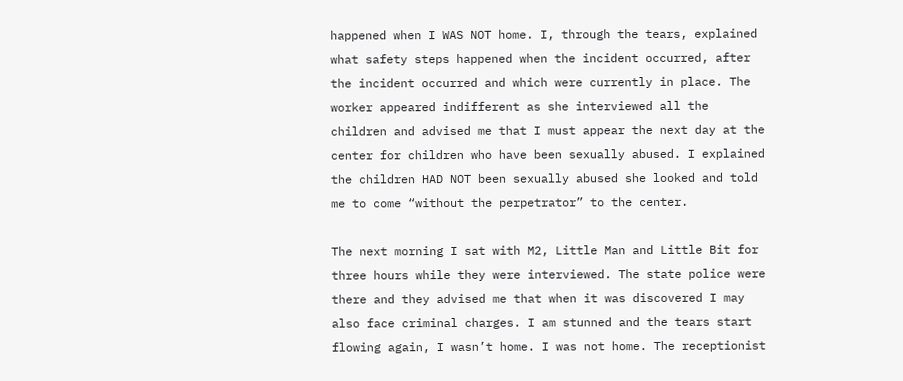happened when I WAS NOT home. I, through the tears, explained what safety steps happened when the incident occurred, after the incident occurred and which were currently in place. The worker appeared indifferent as she interviewed all the children and advised me that I must appear the next day at the center for children who have been sexually abused. I explained the children HAD NOT been sexually abused she looked and told me to come “without the perpetrator” to the center.

The next morning I sat with M2, Little Man and Little Bit for three hours while they were interviewed. The state police were there and they advised me that when it was discovered I may also face criminal charges. I am stunned and the tears start flowing again, I wasn’t home. I was not home. The receptionist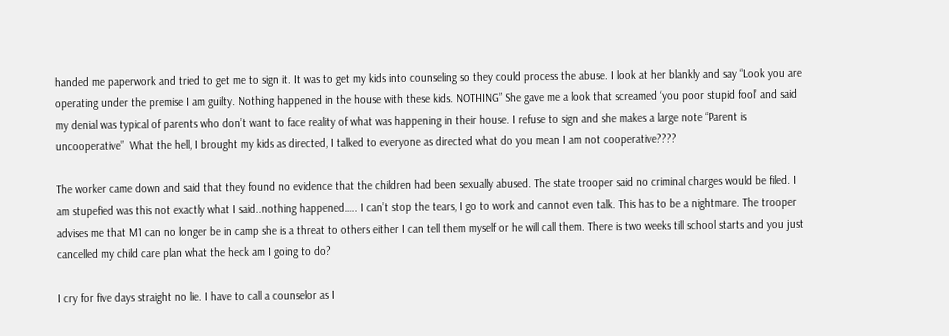handed me paperwork and tried to get me to sign it. It was to get my kids into counseling so they could process the abuse. I look at her blankly and say “Look you are operating under the premise I am guilty. Nothing happened in the house with these kids. NOTHING” She gave me a look that screamed ‘you poor stupid fool’ and said my denial was typical of parents who don’t want to face reality of what was happening in their house. I refuse to sign and she makes a large note “Parent is uncooperative”  What the hell, I brought my kids as directed, I talked to everyone as directed what do you mean I am not cooperative????

The worker came down and said that they found no evidence that the children had been sexually abused. The state trooper said no criminal charges would be filed. I am stupefied was this not exactly what I said..nothing happened….. I can’t stop the tears, I go to work and cannot even talk. This has to be a nightmare. The trooper advises me that M1 can no longer be in camp she is a threat to others either I can tell them myself or he will call them. There is two weeks till school starts and you just cancelled my child care plan what the heck am I going to do?

I cry for five days straight no lie. I have to call a counselor as I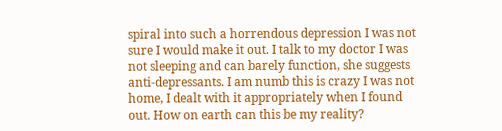spiral into such a horrendous depression I was not sure I would make it out. I talk to my doctor I was not sleeping and can barely function, she suggests anti-depressants. I am numb this is crazy I was not home, I dealt with it appropriately when I found out. How on earth can this be my reality?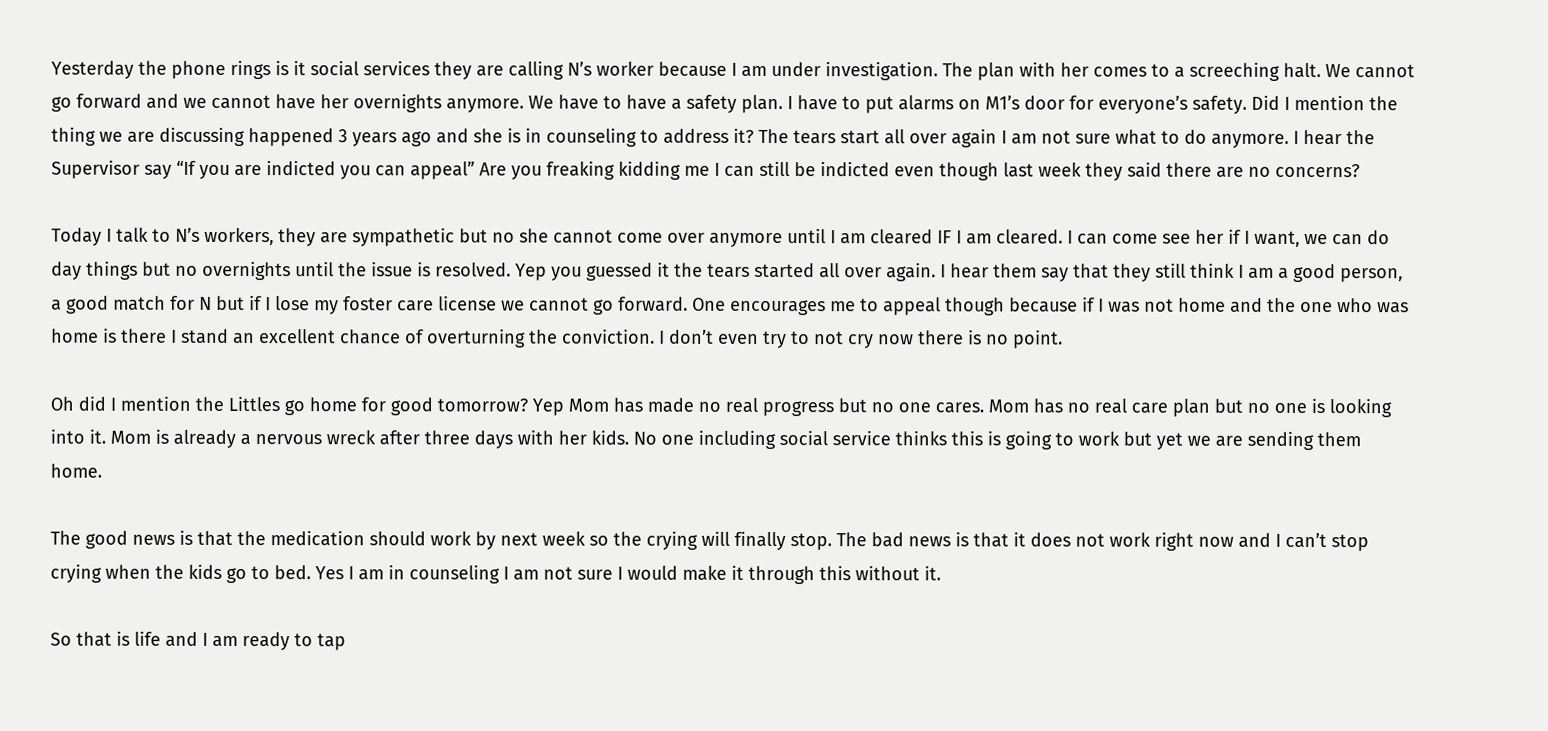Yesterday the phone rings is it social services they are calling N’s worker because I am under investigation. The plan with her comes to a screeching halt. We cannot go forward and we cannot have her overnights anymore. We have to have a safety plan. I have to put alarms on M1’s door for everyone’s safety. Did I mention the thing we are discussing happened 3 years ago and she is in counseling to address it? The tears start all over again I am not sure what to do anymore. I hear the Supervisor say “If you are indicted you can appeal” Are you freaking kidding me I can still be indicted even though last week they said there are no concerns?

Today I talk to N’s workers, they are sympathetic but no she cannot come over anymore until I am cleared IF I am cleared. I can come see her if I want, we can do day things but no overnights until the issue is resolved. Yep you guessed it the tears started all over again. I hear them say that they still think I am a good person, a good match for N but if I lose my foster care license we cannot go forward. One encourages me to appeal though because if I was not home and the one who was home is there I stand an excellent chance of overturning the conviction. I don’t even try to not cry now there is no point.

Oh did I mention the Littles go home for good tomorrow? Yep Mom has made no real progress but no one cares. Mom has no real care plan but no one is looking into it. Mom is already a nervous wreck after three days with her kids. No one including social service thinks this is going to work but yet we are sending them home.

The good news is that the medication should work by next week so the crying will finally stop. The bad news is that it does not work right now and I can’t stop crying when the kids go to bed. Yes I am in counseling I am not sure I would make it through this without it.

So that is life and I am ready to tap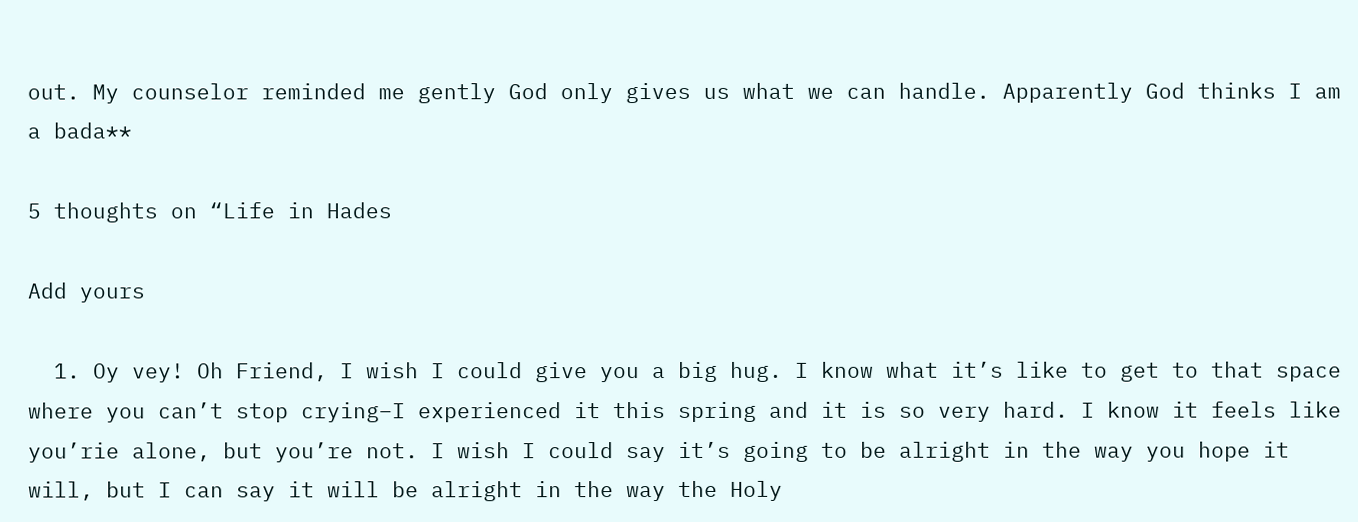out. My counselor reminded me gently God only gives us what we can handle. Apparently God thinks I am a bada**

5 thoughts on “Life in Hades

Add yours

  1. Oy vey! Oh Friend, I wish I could give you a big hug. I know what it’s like to get to that space where you can’t stop crying–I experienced it this spring and it is so very hard. I know it feels like you’rie alone, but you’re not. I wish I could say it’s going to be alright in the way you hope it will, but I can say it will be alright in the way the Holy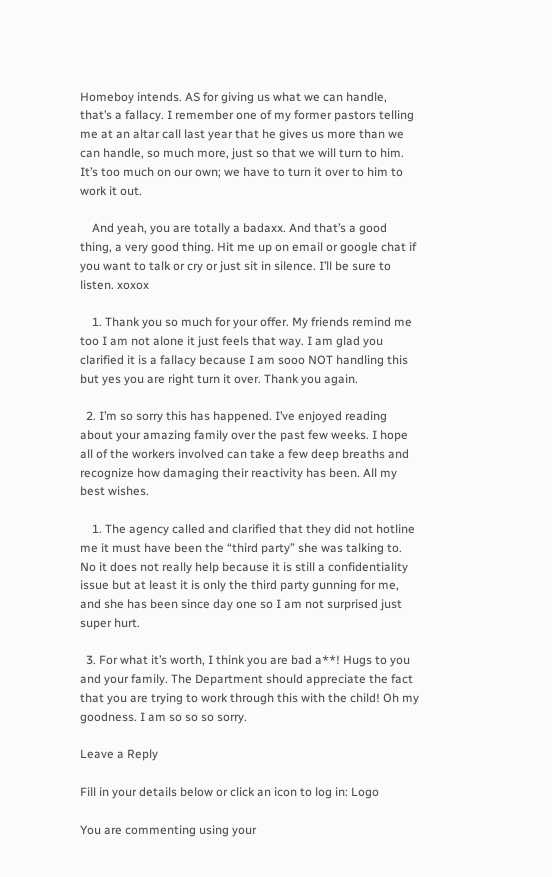Homeboy intends. AS for giving us what we can handle, that’s a fallacy. I remember one of my former pastors telling me at an altar call last year that he gives us more than we can handle, so much more, just so that we will turn to him. It’s too much on our own; we have to turn it over to him to work it out.

    And yeah, you are totally a badaxx. And that’s a good thing, a very good thing. Hit me up on email or google chat if you want to talk or cry or just sit in silence. I’ll be sure to listen. xoxox

    1. Thank you so much for your offer. My friends remind me too I am not alone it just feels that way. I am glad you clarified it is a fallacy because I am sooo NOT handling this but yes you are right turn it over. Thank you again.

  2. I’m so sorry this has happened. I’ve enjoyed reading about your amazing family over the past few weeks. I hope all of the workers involved can take a few deep breaths and recognize how damaging their reactivity has been. All my best wishes.

    1. The agency called and clarified that they did not hotline me it must have been the “third party” she was talking to. No it does not really help because it is still a confidentiality issue but at least it is only the third party gunning for me, and she has been since day one so I am not surprised just super hurt.

  3. For what it’s worth, I think you are bad a**! Hugs to you and your family. The Department should appreciate the fact that you are trying to work through this with the child! Oh my goodness. I am so so so sorry.

Leave a Reply

Fill in your details below or click an icon to log in: Logo

You are commenting using your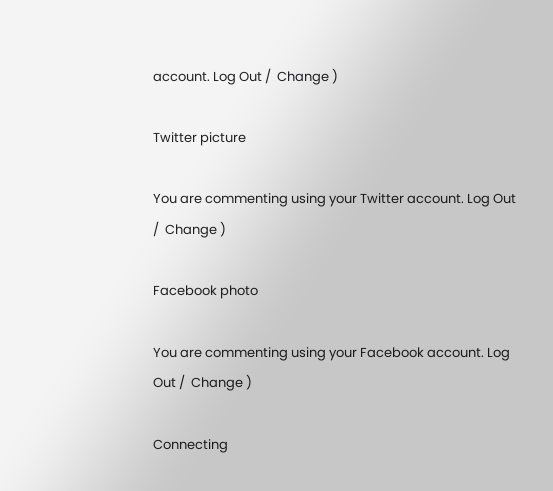account. Log Out /  Change )

Twitter picture

You are commenting using your Twitter account. Log Out /  Change )

Facebook photo

You are commenting using your Facebook account. Log Out /  Change )

Connecting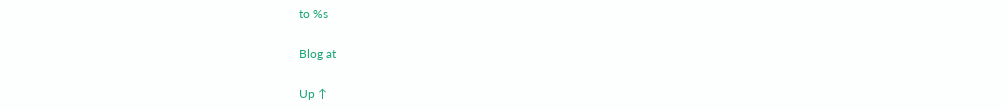to %s

Blog at

Up ↑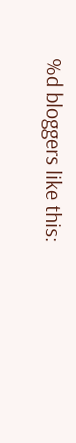%d bloggers like this: